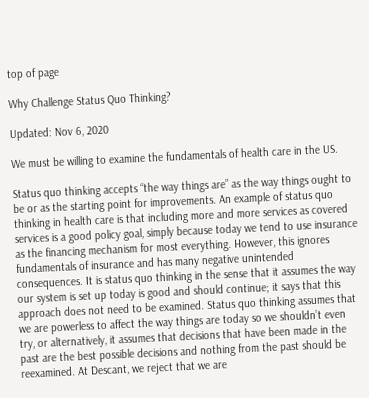top of page

Why Challenge Status Quo Thinking?

Updated: Nov 6, 2020

We must be willing to examine the fundamentals of health care in the US.

Status quo thinking accepts “the way things are” as the way things ought to be or as the starting point for improvements. An example of status quo thinking in health care is that including more and more services as covered services is a good policy goal, simply because today we tend to use insurance as the financing mechanism for most everything. However, this ignores fundamentals of insurance and has many negative unintended consequences. It is status quo thinking in the sense that it assumes the way our system is set up today is good and should continue; it says that this approach does not need to be examined. Status quo thinking assumes that we are powerless to affect the way things are today so we shouldn’t even try, or alternatively, it assumes that decisions that have been made in the past are the best possible decisions and nothing from the past should be reexamined. At Descant, we reject that we are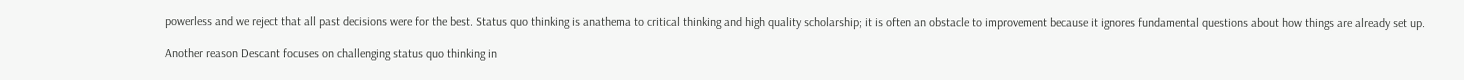powerless and we reject that all past decisions were for the best. Status quo thinking is anathema to critical thinking and high quality scholarship; it is often an obstacle to improvement because it ignores fundamental questions about how things are already set up.

Another reason Descant focuses on challenging status quo thinking in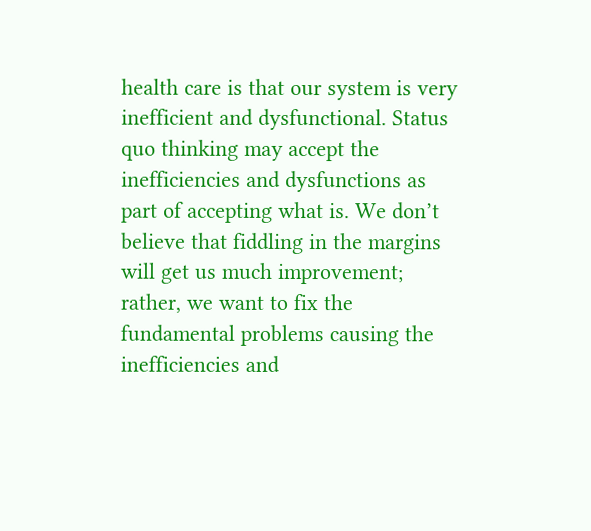health care is that our system is very inefficient and dysfunctional. Status quo thinking may accept the inefficiencies and dysfunctions as part of accepting what is. We don’t believe that fiddling in the margins will get us much improvement; rather, we want to fix the fundamental problems causing the inefficiencies and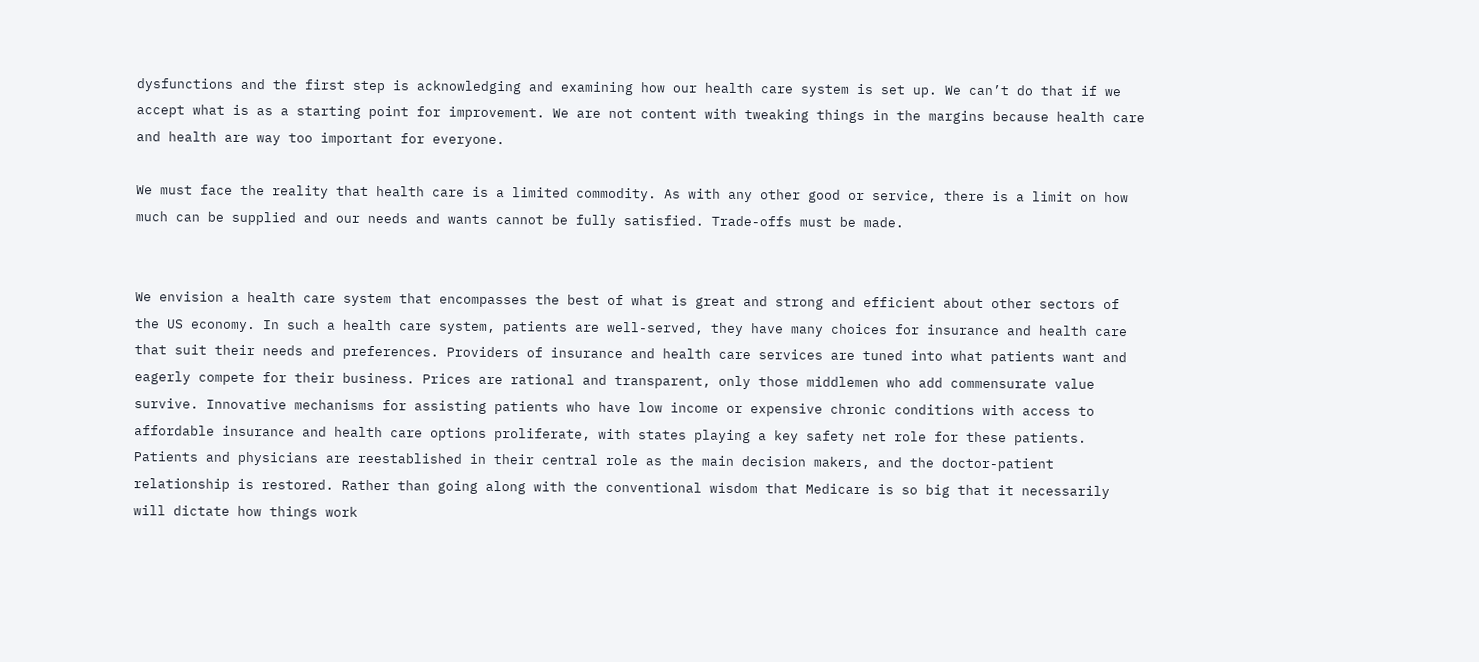dysfunctions and the first step is acknowledging and examining how our health care system is set up. We can’t do that if we accept what is as a starting point for improvement. We are not content with tweaking things in the margins because health care and health are way too important for everyone.

We must face the reality that health care is a limited commodity. As with any other good or service, there is a limit on how much can be supplied and our needs and wants cannot be fully satisfied. Trade-offs must be made.


We envision a health care system that encompasses the best of what is great and strong and efficient about other sectors of the US economy. In such a health care system, patients are well-served, they have many choices for insurance and health care that suit their needs and preferences. Providers of insurance and health care services are tuned into what patients want and eagerly compete for their business. Prices are rational and transparent, only those middlemen who add commensurate value survive. Innovative mechanisms for assisting patients who have low income or expensive chronic conditions with access to affordable insurance and health care options proliferate, with states playing a key safety net role for these patients. Patients and physicians are reestablished in their central role as the main decision makers, and the doctor-patient relationship is restored. Rather than going along with the conventional wisdom that Medicare is so big that it necessarily will dictate how things work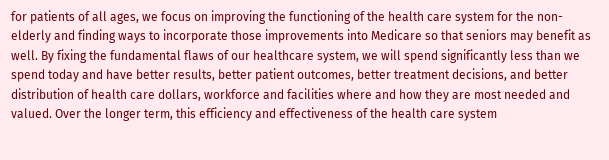for patients of all ages, we focus on improving the functioning of the health care system for the non-elderly and finding ways to incorporate those improvements into Medicare so that seniors may benefit as well. By fixing the fundamental flaws of our healthcare system, we will spend significantly less than we spend today and have better results, better patient outcomes, better treatment decisions, and better distribution of health care dollars, workforce and facilities where and how they are most needed and valued. Over the longer term, this efficiency and effectiveness of the health care system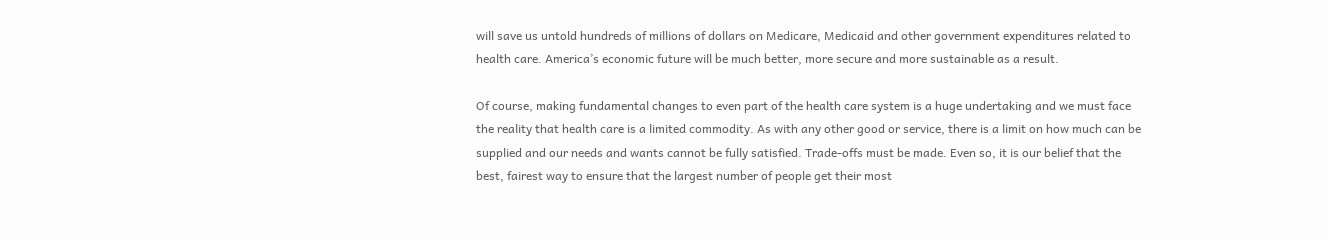will save us untold hundreds of millions of dollars on Medicare, Medicaid and other government expenditures related to health care. America’s economic future will be much better, more secure and more sustainable as a result.

Of course, making fundamental changes to even part of the health care system is a huge undertaking and we must face the reality that health care is a limited commodity. As with any other good or service, there is a limit on how much can be supplied and our needs and wants cannot be fully satisfied. Trade-offs must be made. Even so, it is our belief that the best, fairest way to ensure that the largest number of people get their most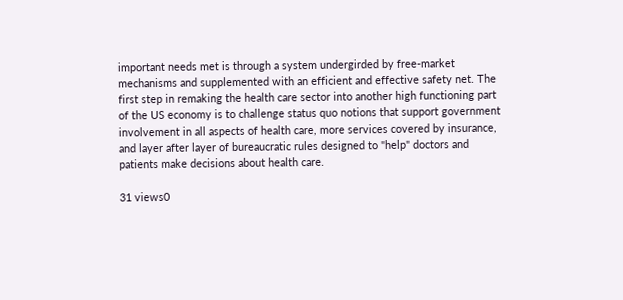important needs met is through a system undergirded by free-market mechanisms and supplemented with an efficient and effective safety net. The first step in remaking the health care sector into another high functioning part of the US economy is to challenge status quo notions that support government involvement in all aspects of health care, more services covered by insurance, and layer after layer of bureaucratic rules designed to "help" doctors and patients make decisions about health care.

31 views0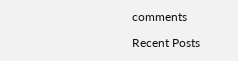comments

Recent Posts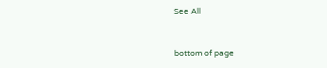See All


bottom of page